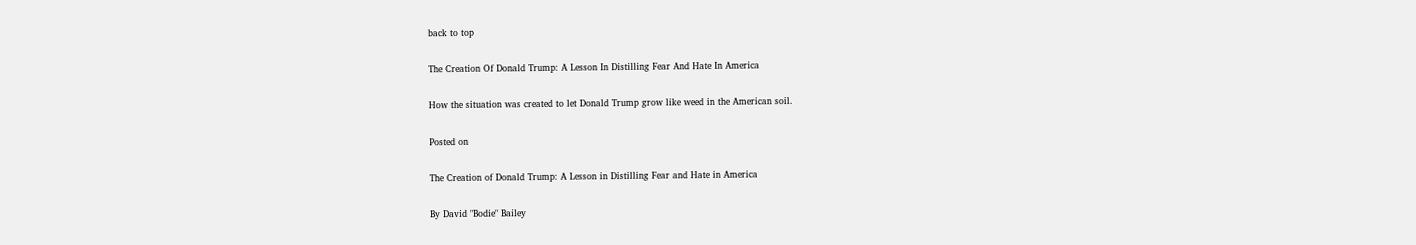back to top

The Creation Of Donald Trump: A Lesson In Distilling Fear And Hate In America

How the situation was created to let Donald Trump grow like weed in the American soil.

Posted on

The Creation of Donald Trump: A Lesson in Distilling Fear and Hate in America

By David "Bodie" Bailey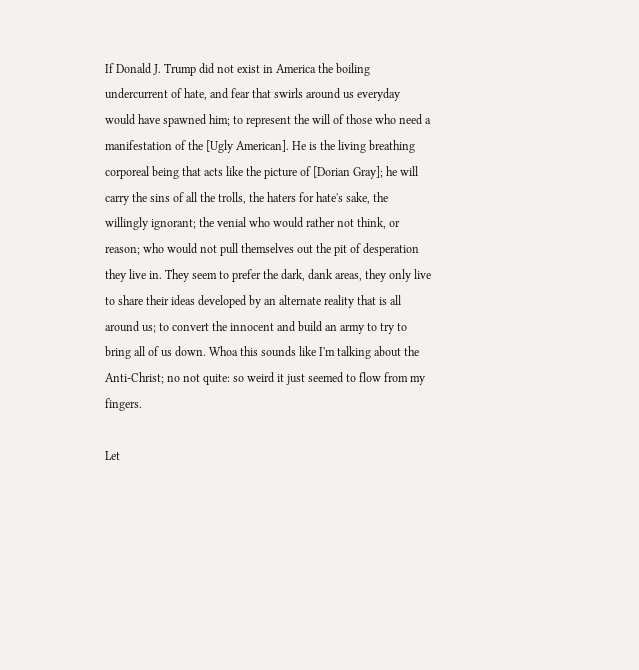If Donald J. Trump did not exist in America the boiling undercurrent of hate, and fear that swirls around us everyday would have spawned him; to represent the will of those who need a manifestation of the [Ugly American]. He is the living breathing corporeal being that acts like the picture of [Dorian Gray]; he will carry the sins of all the trolls, the haters for hate's sake, the willingly ignorant; the venial who would rather not think, or reason; who would not pull themselves out the pit of desperation they live in. They seem to prefer the dark, dank areas, they only live to share their ideas developed by an alternate reality that is all around us; to convert the innocent and build an army to try to bring all of us down. Whoa this sounds like I'm talking about the Anti-Christ; no not quite: so weird it just seemed to flow from my fingers.

Let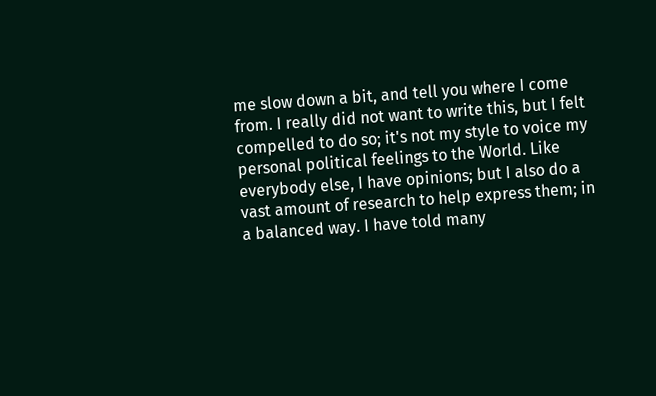me slow down a bit, and tell you where I come from. I really did not want to write this, but I felt compelled to do so; it's not my style to voice my personal political feelings to the World. Like everybody else, I have opinions; but I also do a vast amount of research to help express them; in a balanced way. I have told many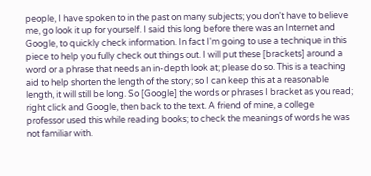people, I have spoken to in the past on many subjects; you don't have to believe me, go look it up for yourself. I said this long before there was an Internet and Google, to quickly check information. In fact I'm going to use a technique in this piece to help you fully check out things out. I will put these [brackets] around a word or a phrase that needs an in-depth look at; please do so. This is a teaching aid to help shorten the length of the story; so I can keep this at a reasonable length, it will still be long. So [Google] the words or phrases I bracket as you read; right click and Google, then back to the text. A friend of mine, a college professor used this while reading books; to check the meanings of words he was not familiar with.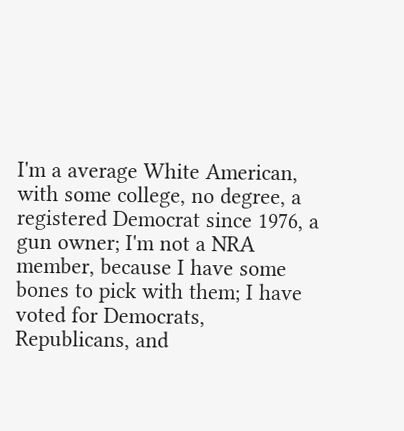I'm a average White American, with some college, no degree, a registered Democrat since 1976, a gun owner; I'm not a NRA member, because I have some bones to pick with them; I have voted for Democrats, Republicans, and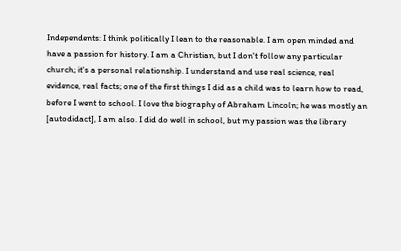Independents: I think politically I lean to the reasonable. I am open minded and have a passion for history. I am a Christian, but I don't follow any particular church; it's a personal relationship. I understand and use real science, real evidence, real facts; one of the first things I did as a child was to learn how to read, before I went to school. I love the biography of Abraham Lincoln; he was mostly an [autodidact], I am also. I did do well in school, but my passion was the library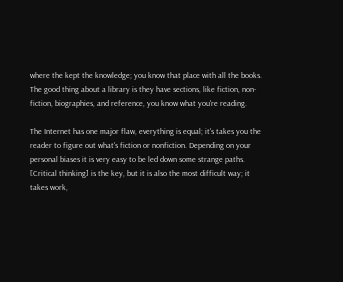where the kept the knowledge; you know that place with all the books. The good thing about a library is they have sections, like fiction, non-fiction, biographies, and reference, you know what you're reading.

The Internet has one major flaw, everything is equal; it's takes you the reader to figure out what's fiction or nonfiction. Depending on your personal biases it is very easy to be led down some strange paths. [Critical thinking] is the key, but it is also the most difficult way; it takes work,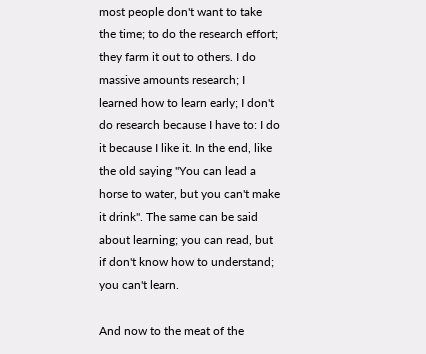most people don't want to take the time; to do the research effort; they farm it out to others. I do massive amounts research; I learned how to learn early; I don't do research because I have to: I do it because I like it. In the end, like the old saying "You can lead a horse to water, but you can't make it drink". The same can be said about learning; you can read, but if don't know how to understand; you can't learn.

And now to the meat of the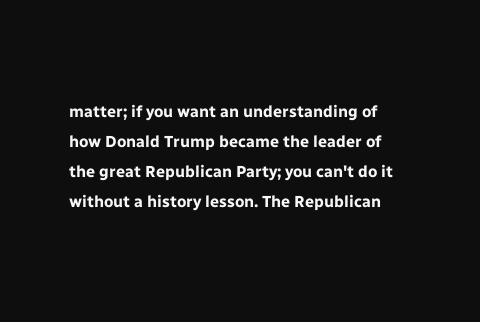matter; if you want an understanding of how Donald Trump became the leader of the great Republican Party; you can't do it without a history lesson. The Republican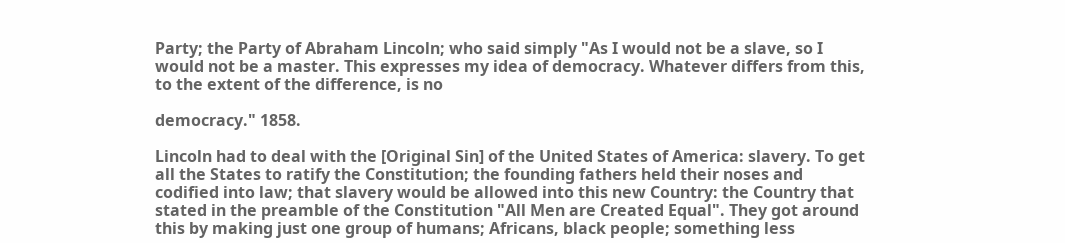Party; the Party of Abraham Lincoln; who said simply "As I would not be a slave, so I would not be a master. This expresses my idea of democracy. Whatever differs from this, to the extent of the difference, is no

democracy." 1858.

Lincoln had to deal with the [Original Sin] of the United States of America: slavery. To get all the States to ratify the Constitution; the founding fathers held their noses and codified into law; that slavery would be allowed into this new Country: the Country that stated in the preamble of the Constitution "All Men are Created Equal". They got around this by making just one group of humans; Africans, black people; something less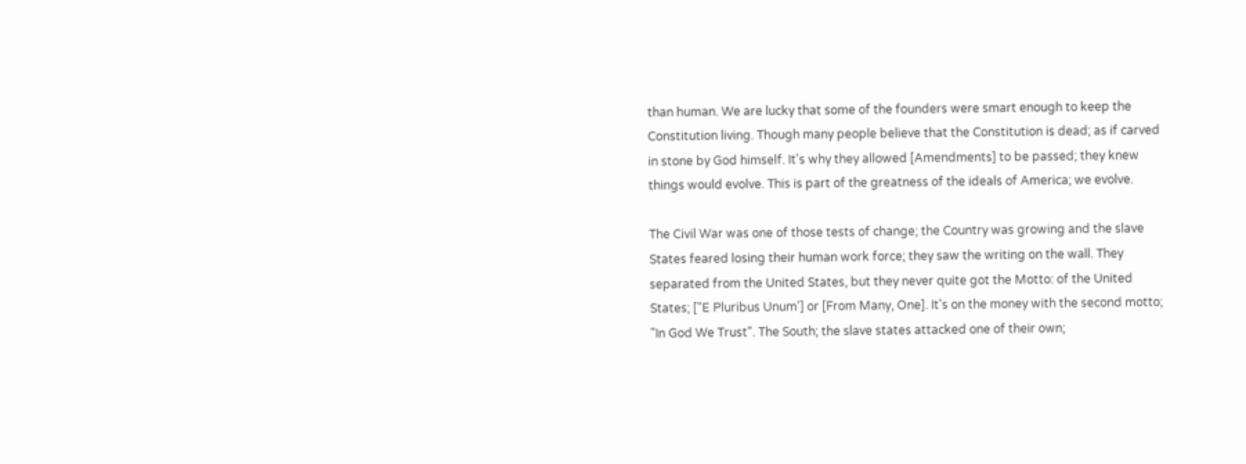than human. We are lucky that some of the founders were smart enough to keep the Constitution living. Though many people believe that the Constitution is dead; as if carved in stone by God himself. It's why they allowed [Amendments] to be passed; they knew things would evolve. This is part of the greatness of the ideals of America; we evolve.

The Civil War was one of those tests of change; the Country was growing and the slave States feared losing their human work force; they saw the writing on the wall. They separated from the United States, but they never quite got the Motto: of the United States; ["E Pluribus Unum'] or [From Many, One]. It's on the money with the second motto; "In God We Trust". The South; the slave states attacked one of their own;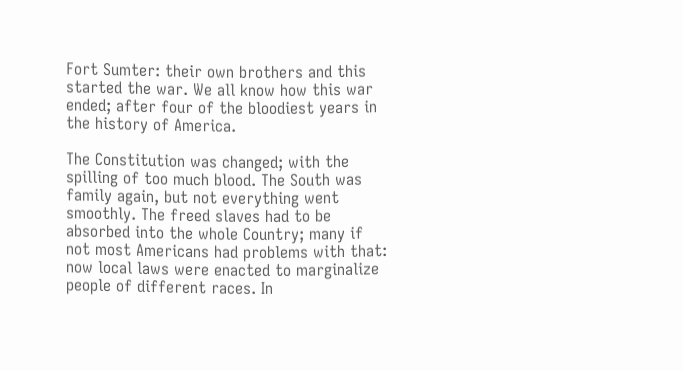Fort Sumter: their own brothers and this started the war. We all know how this war ended; after four of the bloodiest years in the history of America.

The Constitution was changed; with the spilling of too much blood. The South was family again, but not everything went smoothly. The freed slaves had to be absorbed into the whole Country; many if not most Americans had problems with that: now local laws were enacted to marginalize people of different races. In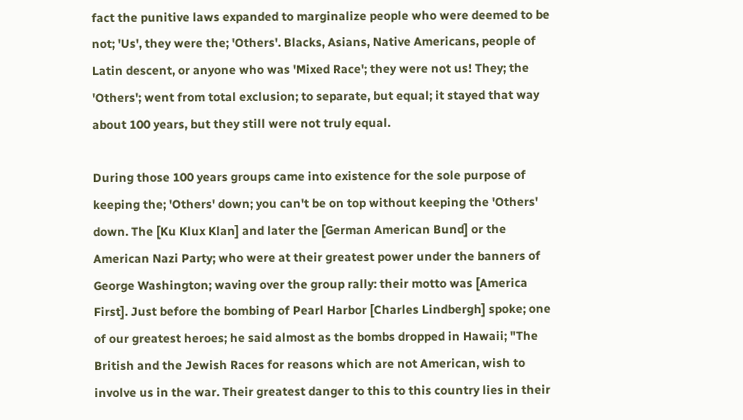fact the punitive laws expanded to marginalize people who were deemed to be not; 'Us', they were the; 'Others'. Blacks, Asians, Native Americans, people of Latin descent, or anyone who was 'Mixed Race'; they were not us! They; the 'Others'; went from total exclusion; to separate, but equal; it stayed that way about 100 years, but they still were not truly equal.

During those 100 years groups came into existence for the sole purpose of keeping the; 'Others' down; you can't be on top without keeping the 'Others' down. The [Ku Klux Klan] and later the [German American Bund] or the American Nazi Party; who were at their greatest power under the banners of George Washington; waving over the group rally: their motto was [America First]. Just before the bombing of Pearl Harbor [Charles Lindbergh] spoke; one of our greatest heroes; he said almost as the bombs dropped in Hawaii; "The British and the Jewish Races for reasons which are not American, wish to involve us in the war. Their greatest danger to this to this country lies in their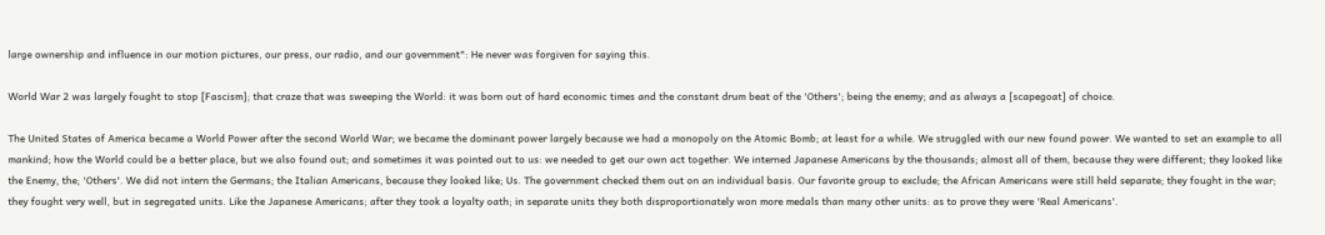large ownership and influence in our motion pictures, our press, our radio, and our government": He never was forgiven for saying this.

World War 2 was largely fought to stop [Fascism]; that craze that was sweeping the World: it was born out of hard economic times and the constant drum beat of the 'Others'; being the enemy; and as always a [scapegoat] of choice.

The United States of America became a World Power after the second World War; we became the dominant power largely because we had a monopoly on the Atomic Bomb; at least for a while. We struggled with our new found power. We wanted to set an example to all mankind; how the World could be a better place, but we also found out; and sometimes it was pointed out to us: we needed to get our own act together. We interned Japanese Americans by the thousands; almost all of them, because they were different; they looked like the Enemy, the; 'Others'. We did not intern the Germans; the Italian Americans, because they looked like; Us. The government checked them out on an individual basis. Our favorite group to exclude; the African Americans were still held separate; they fought in the war; they fought very well, but in segregated units. Like the Japanese Americans; after they took a loyalty oath; in separate units they both disproportionately won more medals than many other units: as to prove they were 'Real Americans'.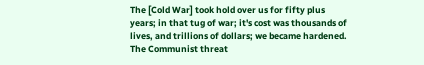The [Cold War] took hold over us for fifty plus years; in that tug of war; it's cost was thousands of lives, and trillions of dollars; we became hardened. The Communist threat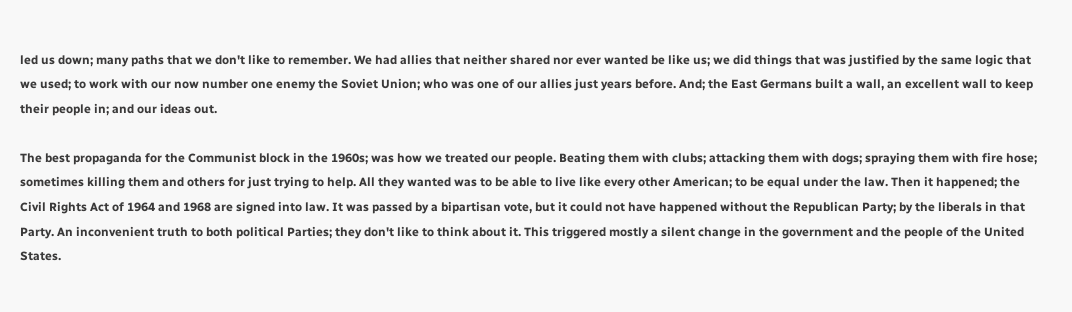led us down; many paths that we don't like to remember. We had allies that neither shared nor ever wanted be like us; we did things that was justified by the same logic that we used; to work with our now number one enemy the Soviet Union; who was one of our allies just years before. And; the East Germans built a wall, an excellent wall to keep their people in; and our ideas out.

The best propaganda for the Communist block in the 1960s; was how we treated our people. Beating them with clubs; attacking them with dogs; spraying them with fire hose; sometimes killing them and others for just trying to help. All they wanted was to be able to live like every other American; to be equal under the law. Then it happened; the Civil Rights Act of 1964 and 1968 are signed into law. It was passed by a bipartisan vote, but it could not have happened without the Republican Party; by the liberals in that Party. An inconvenient truth to both political Parties; they don't like to think about it. This triggered mostly a silent change in the government and the people of the United States.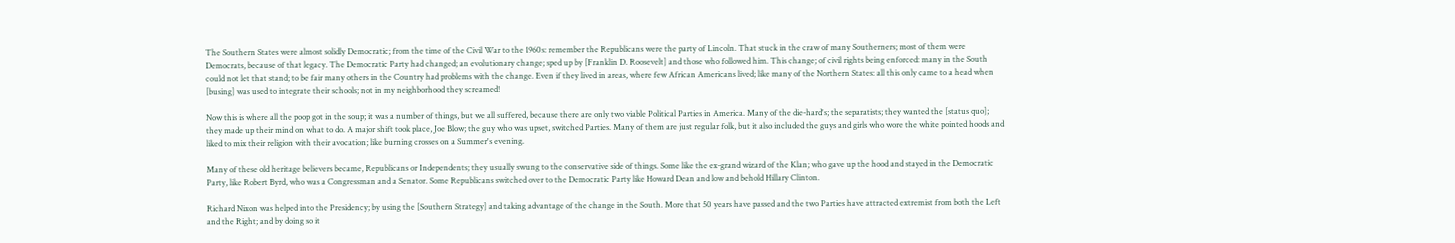The Southern States were almost solidly Democratic; from the time of the Civil War to the 1960s: remember the Republicans were the party of Lincoln. That stuck in the craw of many Southerners; most of them were Democrats, because of that legacy. The Democratic Party had changed; an evolutionary change; sped up by [Franklin D. Roosevelt] and those who followed him. This change; of civil rights being enforced: many in the South could not let that stand; to be fair many others in the Country had problems with the change. Even if they lived in areas, where few African Americans lived; like many of the Northern States: all this only came to a head when [busing] was used to integrate their schools; not in my neighborhood they screamed!

Now this is where all the poop got in the soup; it was a number of things, but we all suffered, because there are only two viable Political Parties in America. Many of the die-hard's; the separatists; they wanted the [status quo]; they made up their mind on what to do. A major shift took place, Joe Blow; the guy who was upset, switched Parties. Many of them are just regular folk, but it also included the guys and girls who wore the white pointed hoods and liked to mix their religion with their avocation; like burning crosses on a Summer's evening.

Many of these old heritage believers became, Republicans or Independents; they usually swung to the conservative side of things. Some like the ex-grand wizard of the Klan; who gave up the hood and stayed in the Democratic Party, like Robert Byrd, who was a Congressman and a Senator. Some Republicans switched over to the Democratic Party like Howard Dean and low and behold Hillary Clinton.

Richard Nixon was helped into the Presidency; by using the [Southern Strategy] and taking advantage of the change in the South. More that 50 years have passed and the two Parties have attracted extremist from both the Left and the Right; and by doing so it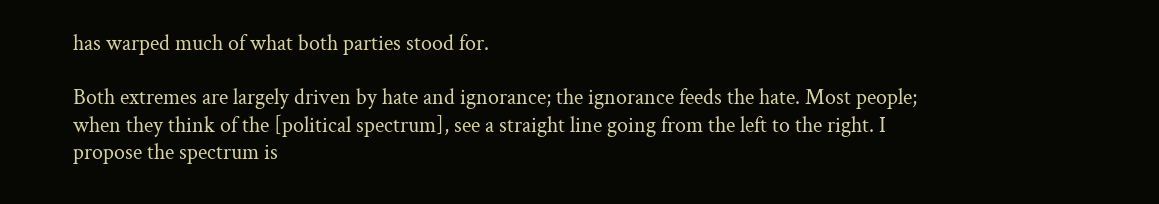has warped much of what both parties stood for.

Both extremes are largely driven by hate and ignorance; the ignorance feeds the hate. Most people; when they think of the [political spectrum], see a straight line going from the left to the right. I propose the spectrum is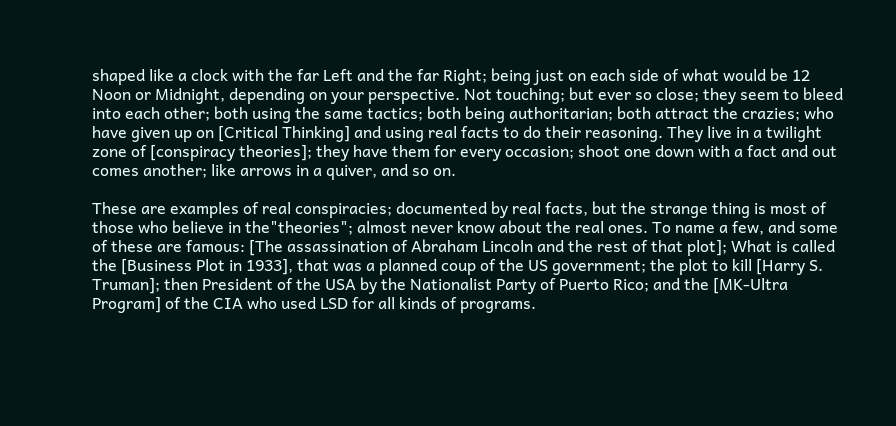shaped like a clock with the far Left and the far Right; being just on each side of what would be 12 Noon or Midnight, depending on your perspective. Not touching; but ever so close; they seem to bleed into each other; both using the same tactics; both being authoritarian; both attract the crazies; who have given up on [Critical Thinking] and using real facts to do their reasoning. They live in a twilight zone of [conspiracy theories]; they have them for every occasion; shoot one down with a fact and out comes another; like arrows in a quiver, and so on.

These are examples of real conspiracies; documented by real facts, but the strange thing is most of those who believe in the"theories"; almost never know about the real ones. To name a few, and some of these are famous: [The assassination of Abraham Lincoln and the rest of that plot]; What is called the [Business Plot in 1933], that was a planned coup of the US government; the plot to kill [Harry S. Truman]; then President of the USA by the Nationalist Party of Puerto Rico; and the [MK-Ultra Program] of the CIA who used LSD for all kinds of programs.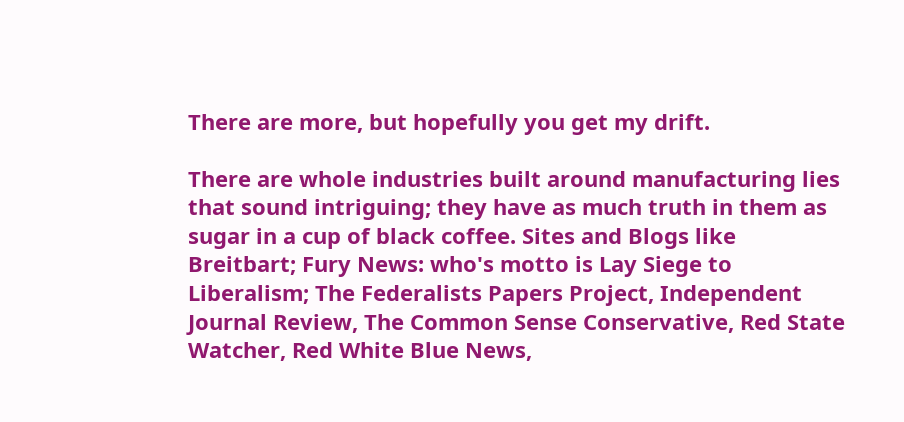There are more, but hopefully you get my drift.

There are whole industries built around manufacturing lies that sound intriguing; they have as much truth in them as sugar in a cup of black coffee. Sites and Blogs like Breitbart; Fury News: who's motto is Lay Siege to Liberalism; The Federalists Papers Project, Independent Journal Review, The Common Sense Conservative, Red State Watcher, Red White Blue News,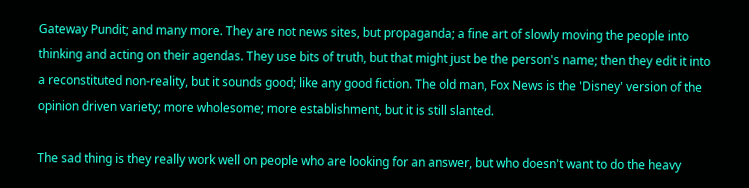Gateway Pundit; and many more. They are not news sites, but propaganda; a fine art of slowly moving the people into thinking and acting on their agendas. They use bits of truth, but that might just be the person's name; then they edit it into a reconstituted non-reality, but it sounds good; like any good fiction. The old man, Fox News is the 'Disney' version of the opinion driven variety; more wholesome; more establishment, but it is still slanted.

The sad thing is they really work well on people who are looking for an answer, but who doesn't want to do the heavy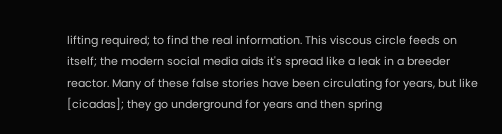lifting required; to find the real information. This viscous circle feeds on itself; the modern social media aids it's spread like a leak in a breeder reactor. Many of these false stories have been circulating for years, but like [cicadas]; they go underground for years and then spring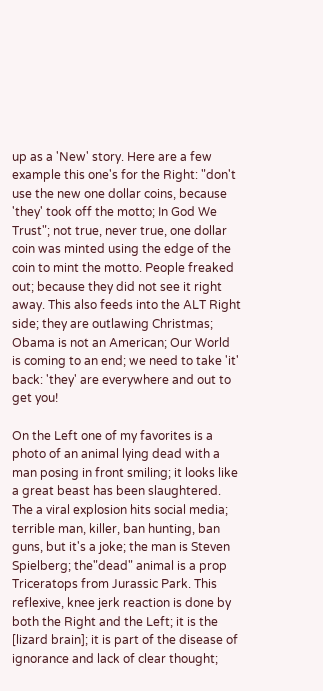up as a 'New' story. Here are a few example this one's for the Right: "don't use the new one dollar coins, because 'they' took off the motto; In God We Trust"; not true, never true, one dollar coin was minted using the edge of the coin to mint the motto. People freaked out; because they did not see it right away. This also feeds into the ALT Right side; they are outlawing Christmas; Obama is not an American; Our World is coming to an end; we need to take 'it' back: 'they' are everywhere and out to get you!

On the Left one of my favorites is a photo of an animal lying dead with a man posing in front smiling; it looks like a great beast has been slaughtered. The a viral explosion hits social media; terrible man, killer, ban hunting, ban guns, but it's a joke; the man is Steven Spielberg; the"dead" animal is a prop Triceratops from Jurassic Park. This reflexive, knee jerk reaction is done by both the Right and the Left; it is the [lizard brain]; it is part of the disease of ignorance and lack of clear thought;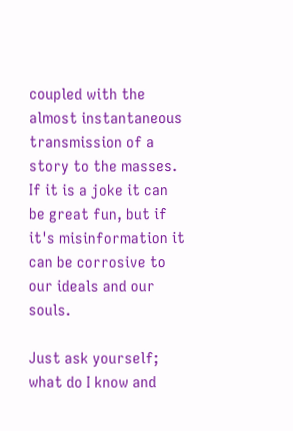coupled with the almost instantaneous transmission of a story to the masses. If it is a joke it can be great fun, but if it's misinformation it can be corrosive to our ideals and our souls.

Just ask yourself; what do I know and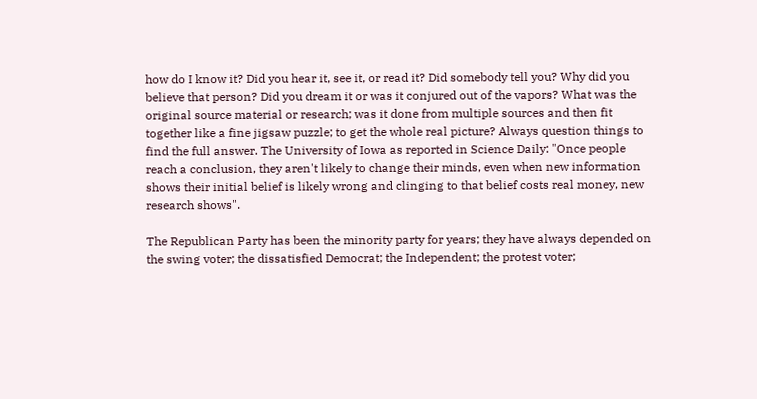how do I know it? Did you hear it, see it, or read it? Did somebody tell you? Why did you believe that person? Did you dream it or was it conjured out of the vapors? What was the original source material or research; was it done from multiple sources and then fit together like a fine jigsaw puzzle; to get the whole real picture? Always question things to find the full answer. The University of Iowa as reported in Science Daily: "Once people reach a conclusion, they aren't likely to change their minds, even when new information shows their initial belief is likely wrong and clinging to that belief costs real money, new research shows".

The Republican Party has been the minority party for years; they have always depended on the swing voter; the dissatisfied Democrat; the Independent; the protest voter;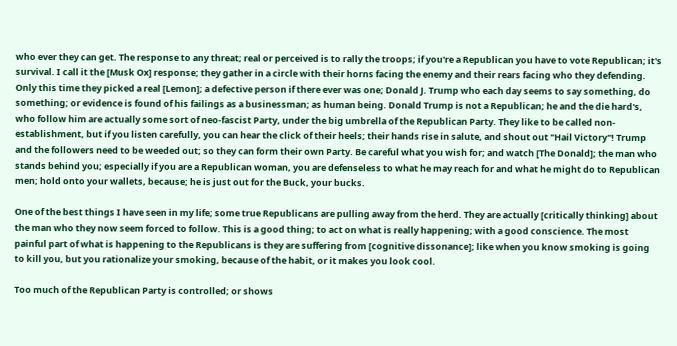who ever they can get. The response to any threat; real or perceived is to rally the troops; if you're a Republican you have to vote Republican; it's survival. I call it the [Musk Ox] response; they gather in a circle with their horns facing the enemy and their rears facing who they defending. Only this time they picked a real [Lemon]; a defective person if there ever was one; Donald J. Trump who each day seems to say something, do something; or evidence is found of his failings as a businessman; as human being. Donald Trump is not a Republican; he and the die hard's, who follow him are actually some sort of neo-fascist Party, under the big umbrella of the Republican Party. They like to be called non-establishment, but if you listen carefully, you can hear the click of their heels; their hands rise in salute, and shout out "Hail Victory"! Trump and the followers need to be weeded out; so they can form their own Party. Be careful what you wish for; and watch [The Donald]; the man who stands behind you; especially if you are a Republican woman, you are defenseless to what he may reach for and what he might do to Republican men; hold onto your wallets, because; he is just out for the Buck, your bucks.

One of the best things I have seen in my life; some true Republicans are pulling away from the herd. They are actually [critically thinking] about the man who they now seem forced to follow. This is a good thing; to act on what is really happening; with a good conscience. The most painful part of what is happening to the Republicans is they are suffering from [cognitive dissonance]; like when you know smoking is going to kill you, but you rationalize your smoking, because of the habit, or it makes you look cool.

Too much of the Republican Party is controlled; or shows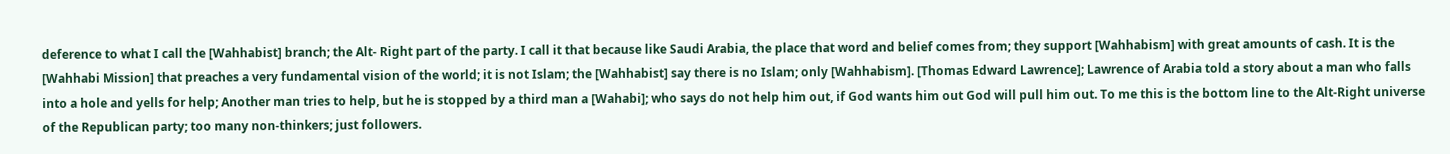deference to what I call the [Wahhabist] branch; the Alt- Right part of the party. I call it that because like Saudi Arabia, the place that word and belief comes from; they support [Wahhabism] with great amounts of cash. It is the [Wahhabi Mission] that preaches a very fundamental vision of the world; it is not Islam; the [Wahhabist] say there is no Islam; only [Wahhabism]. [Thomas Edward Lawrence]; Lawrence of Arabia told a story about a man who falls into a hole and yells for help; Another man tries to help, but he is stopped by a third man a [Wahabi]; who says do not help him out, if God wants him out God will pull him out. To me this is the bottom line to the Alt-Right universe of the Republican party; too many non-thinkers; just followers.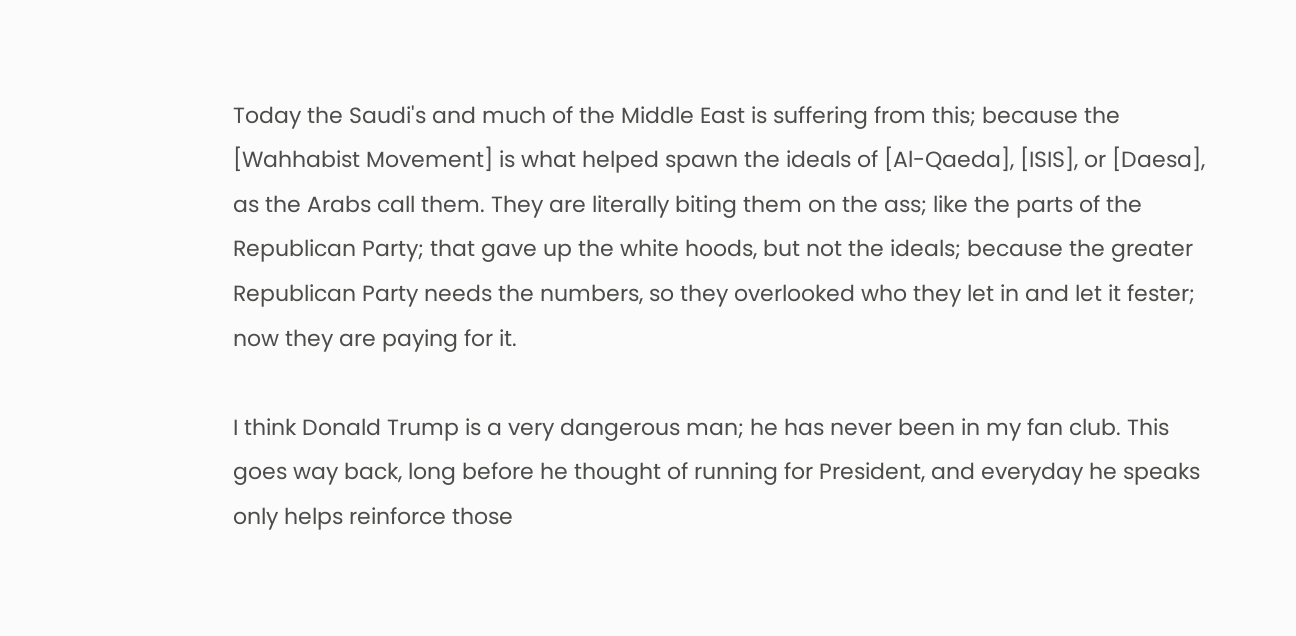Today the Saudi's and much of the Middle East is suffering from this; because the [Wahhabist Movement] is what helped spawn the ideals of [Al-Qaeda], [ISIS], or [Daesa], as the Arabs call them. They are literally biting them on the ass; like the parts of the Republican Party; that gave up the white hoods, but not the ideals; because the greater Republican Party needs the numbers, so they overlooked who they let in and let it fester; now they are paying for it.

I think Donald Trump is a very dangerous man; he has never been in my fan club. This goes way back, long before he thought of running for President, and everyday he speaks only helps reinforce those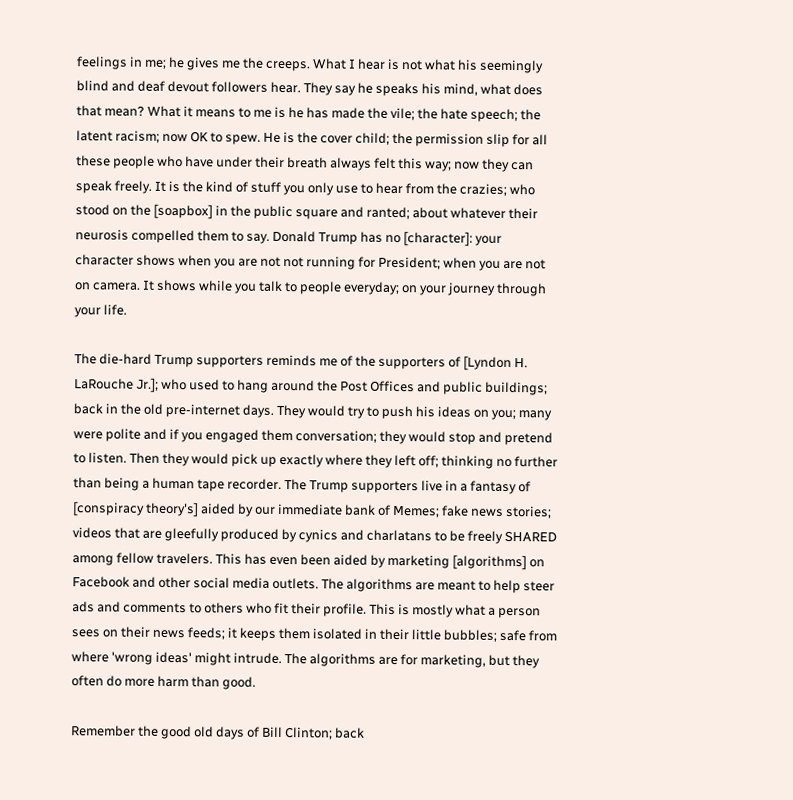feelings in me; he gives me the creeps. What I hear is not what his seemingly blind and deaf devout followers hear. They say he speaks his mind, what does that mean? What it means to me is he has made the vile; the hate speech; the latent racism; now OK to spew. He is the cover child; the permission slip for all these people who have under their breath always felt this way; now they can speak freely. It is the kind of stuff you only use to hear from the crazies; who stood on the [soapbox] in the public square and ranted; about whatever their neurosis compelled them to say. Donald Trump has no [character]: your character shows when you are not not running for President; when you are not on camera. It shows while you talk to people everyday; on your journey through your life.

The die-hard Trump supporters reminds me of the supporters of [Lyndon H. LaRouche Jr.]; who used to hang around the Post Offices and public buildings; back in the old pre-internet days. They would try to push his ideas on you; many were polite and if you engaged them conversation; they would stop and pretend to listen. Then they would pick up exactly where they left off; thinking no further than being a human tape recorder. The Trump supporters live in a fantasy of [conspiracy theory's] aided by our immediate bank of Memes; fake news stories; videos that are gleefully produced by cynics and charlatans to be freely SHARED among fellow travelers. This has even been aided by marketing [algorithms] on Facebook and other social media outlets. The algorithms are meant to help steer ads and comments to others who fit their profile. This is mostly what a person sees on their news feeds; it keeps them isolated in their little bubbles; safe from where 'wrong ideas' might intrude. The algorithms are for marketing, but they often do more harm than good.

Remember the good old days of Bill Clinton; back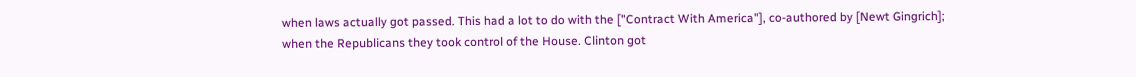when laws actually got passed. This had a lot to do with the ["Contract With America"], co-authored by [Newt Gingrich]; when the Republicans they took control of the House. Clinton got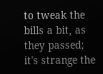to tweak the bills a bit, as they passed; it's strange the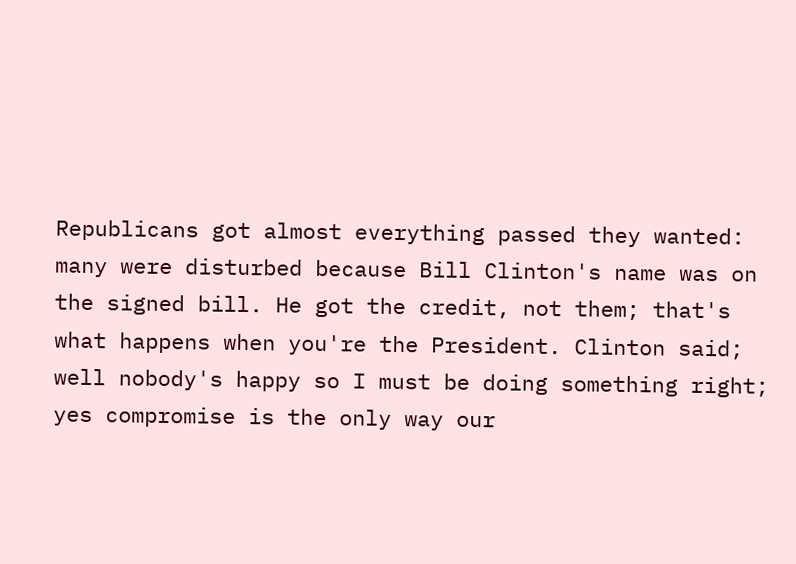Republicans got almost everything passed they wanted: many were disturbed because Bill Clinton's name was on the signed bill. He got the credit, not them; that's what happens when you're the President. Clinton said; well nobody's happy so I must be doing something right; yes compromise is the only way our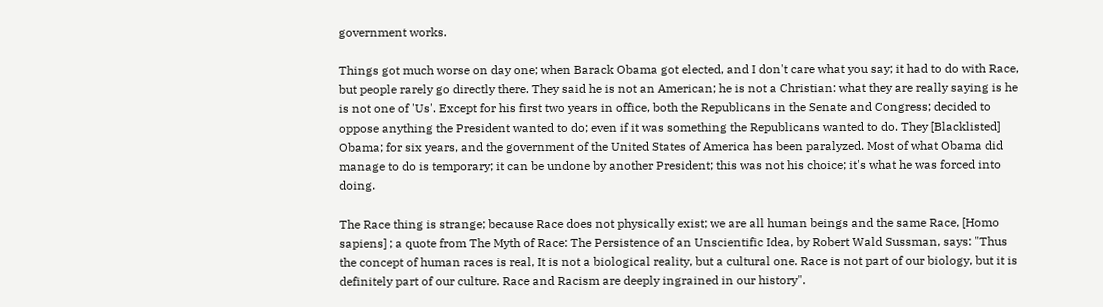government works.

Things got much worse on day one; when Barack Obama got elected, and I don't care what you say; it had to do with Race, but people rarely go directly there. They said he is not an American; he is not a Christian: what they are really saying is he is not one of 'Us'. Except for his first two years in office, both the Republicans in the Senate and Congress; decided to oppose anything the President wanted to do; even if it was something the Republicans wanted to do. They [Blacklisted] Obama; for six years, and the government of the United States of America has been paralyzed. Most of what Obama did manage to do is temporary; it can be undone by another President; this was not his choice; it's what he was forced into doing.

The Race thing is strange; because Race does not physically exist; we are all human beings and the same Race, [Homo sapiens] ; a quote from The Myth of Race: The Persistence of an Unscientific Idea, by Robert Wald Sussman, says: "Thus the concept of human races is real, It is not a biological reality, but a cultural one. Race is not part of our biology, but it is definitely part of our culture. Race and Racism are deeply ingrained in our history".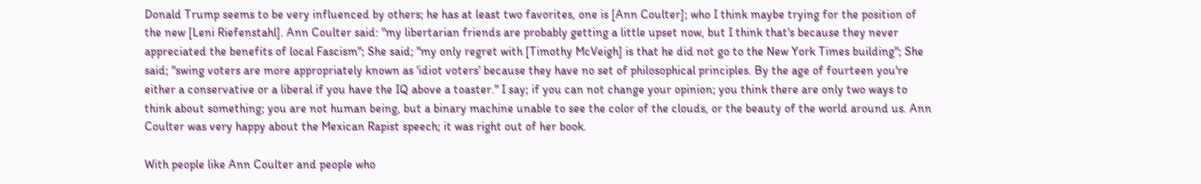Donald Trump seems to be very influenced by others; he has at least two favorites, one is [Ann Coulter]; who I think maybe trying for the position of the new [Leni Riefenstahl]. Ann Coulter said: "my libertarian friends are probably getting a little upset now, but I think that's because they never appreciated the benefits of local Fascism"; She said; "my only regret with [Timothy McVeigh] is that he did not go to the New York Times building"; She said; "swing voters are more appropriately known as 'idiot voters' because they have no set of philosophical principles. By the age of fourteen you're either a conservative or a liberal if you have the IQ above a toaster." I say; if you can not change your opinion; you think there are only two ways to think about something; you are not human being, but a binary machine unable to see the color of the clouds, or the beauty of the world around us. Ann Coulter was very happy about the Mexican Rapist speech; it was right out of her book.

With people like Ann Coulter and people who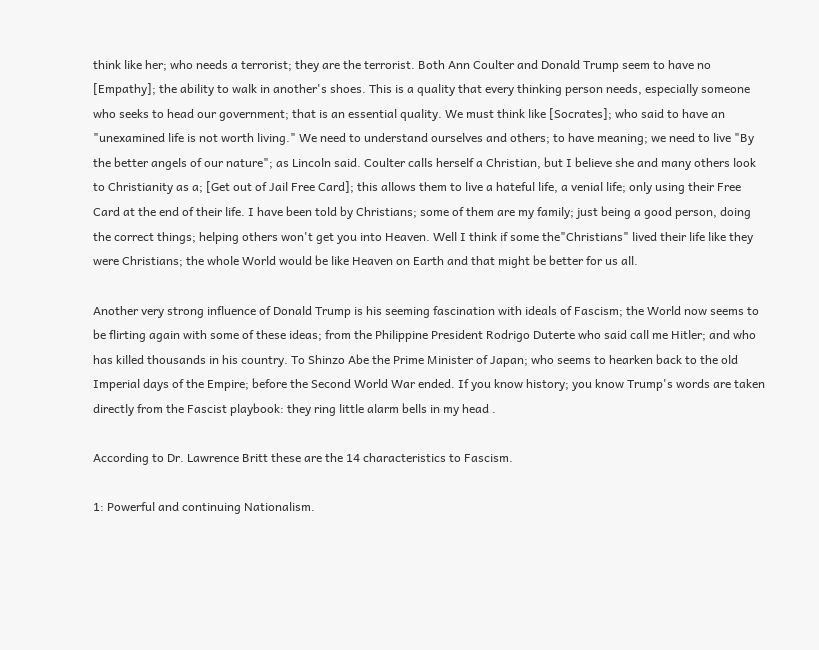think like her; who needs a terrorist; they are the terrorist. Both Ann Coulter and Donald Trump seem to have no [Empathy]; the ability to walk in another's shoes. This is a quality that every thinking person needs, especially someone who seeks to head our government; that is an essential quality. We must think like [Socrates]; who said to have an "unexamined life is not worth living." We need to understand ourselves and others; to have meaning; we need to live "By the better angels of our nature"; as Lincoln said. Coulter calls herself a Christian, but I believe she and many others look to Christianity as a; [Get out of Jail Free Card]; this allows them to live a hateful life, a venial life; only using their Free Card at the end of their life. I have been told by Christians; some of them are my family; just being a good person, doing the correct things; helping others won't get you into Heaven. Well I think if some the"Christians" lived their life like they were Christians; the whole World would be like Heaven on Earth and that might be better for us all.

Another very strong influence of Donald Trump is his seeming fascination with ideals of Fascism; the World now seems to be flirting again with some of these ideas; from the Philippine President Rodrigo Duterte who said call me Hitler; and who has killed thousands in his country. To Shinzo Abe the Prime Minister of Japan; who seems to hearken back to the old Imperial days of the Empire; before the Second World War ended. If you know history; you know Trump's words are taken directly from the Fascist playbook: they ring little alarm bells in my head .

According to Dr. Lawrence Britt these are the 14 characteristics to Fascism.

1: Powerful and continuing Nationalism.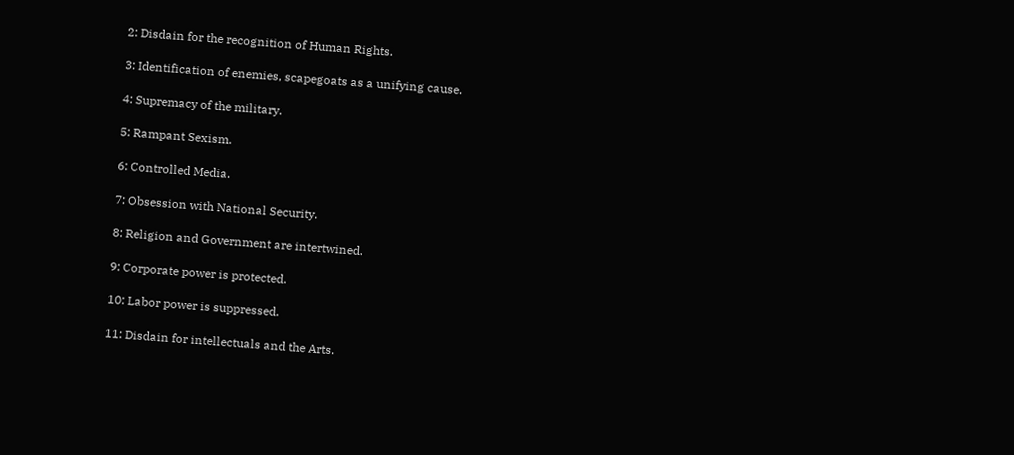2: Disdain for the recognition of Human Rights.

3: Identification of enemies, scapegoats as a unifying cause.

4: Supremacy of the military.

5: Rampant Sexism.

6: Controlled Media.

7: Obsession with National Security.

8: Religion and Government are intertwined.

9: Corporate power is protected.

10: Labor power is suppressed.

11: Disdain for intellectuals and the Arts.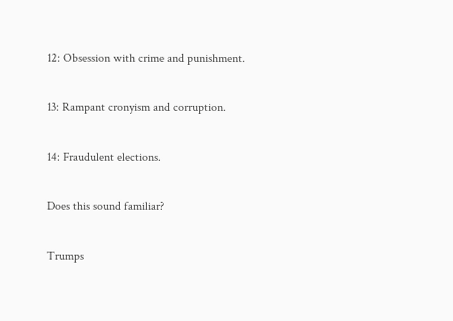12: Obsession with crime and punishment.

13: Rampant cronyism and corruption.

14: Fraudulent elections.

Does this sound familiar?

Trumps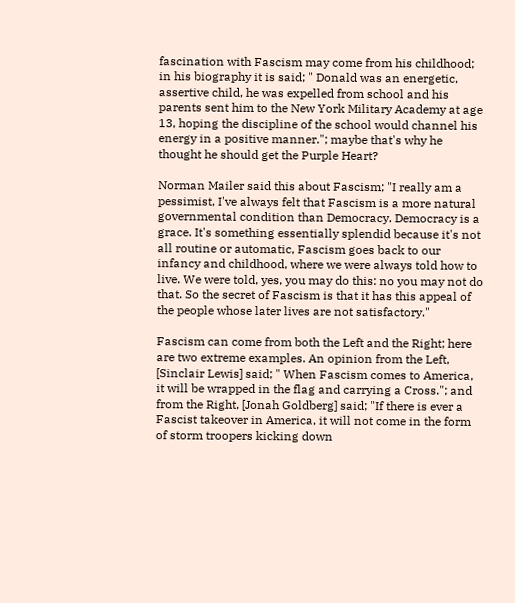fascination with Fascism may come from his childhood; in his biography it is said; " Donald was an energetic, assertive child, he was expelled from school and his parents sent him to the New York Military Academy at age 13, hoping the discipline of the school would channel his energy in a positive manner."; maybe that's why he thought he should get the Purple Heart?

Norman Mailer said this about Fascism; "I really am a pessimist, I've always felt that Fascism is a more natural governmental condition than Democracy. Democracy is a grace. It's something essentially splendid because it's not all routine or automatic, Fascism goes back to our infancy and childhood, where we were always told how to live. We were told, yes, you may do this: no you may not do that. So the secret of Fascism is that it has this appeal of the people whose later lives are not satisfactory."

Fascism can come from both the Left and the Right; here are two extreme examples. An opinion from the Left, [Sinclair Lewis] said; " When Fascism comes to America, it will be wrapped in the flag and carrying a Cross."; and from the Right, [Jonah Goldberg] said; "If there is ever a Fascist takeover in America, it will not come in the form of storm troopers kicking down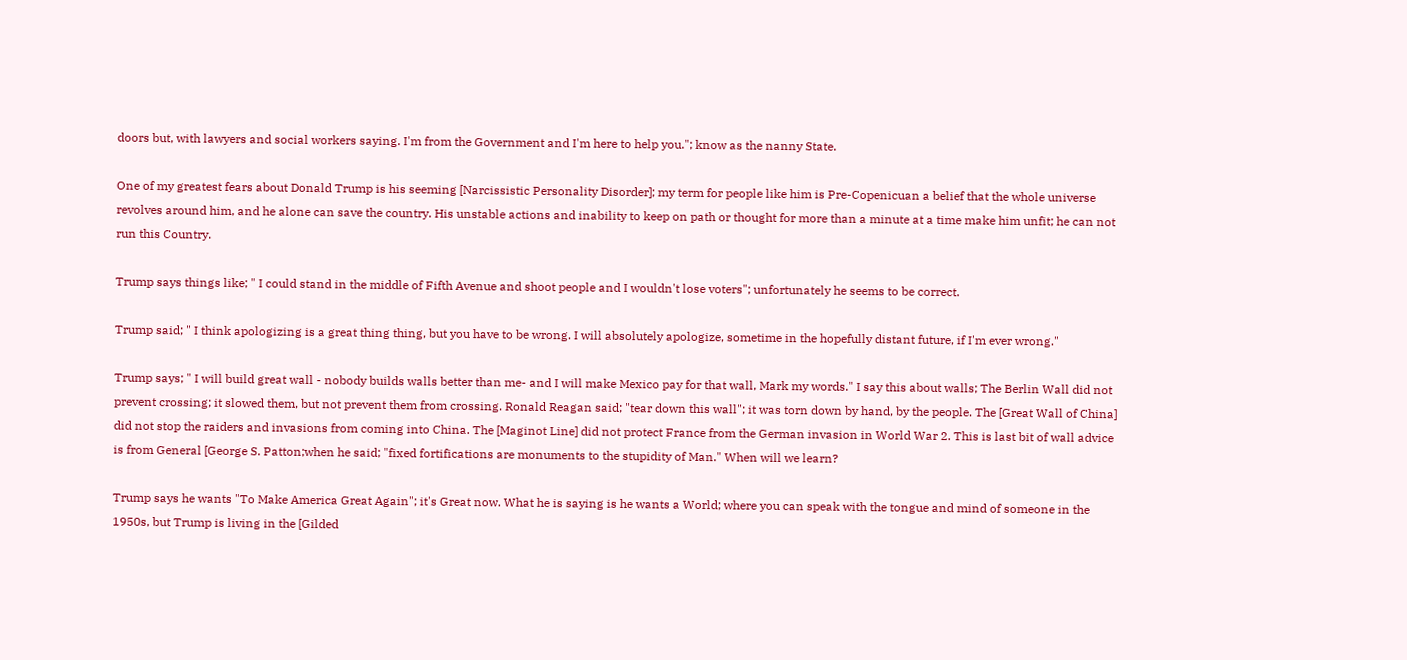doors but, with lawyers and social workers saying. I'm from the Government and I'm here to help you."; know as the nanny State.

One of my greatest fears about Donald Trump is his seeming [Narcissistic Personality Disorder]; my term for people like him is Pre-Copenicuan a belief that the whole universe revolves around him, and he alone can save the country. His unstable actions and inability to keep on path or thought for more than a minute at a time make him unfit; he can not run this Country.

Trump says things like; " I could stand in the middle of Fifth Avenue and shoot people and I wouldn't lose voters"; unfortunately he seems to be correct.

Trump said; " I think apologizing is a great thing thing, but you have to be wrong. I will absolutely apologize, sometime in the hopefully distant future, if I'm ever wrong."

Trump says; " I will build great wall - nobody builds walls better than me- and I will make Mexico pay for that wall, Mark my words." I say this about walls; The Berlin Wall did not prevent crossing; it slowed them, but not prevent them from crossing. Ronald Reagan said; "tear down this wall"; it was torn down by hand, by the people. The [Great Wall of China] did not stop the raiders and invasions from coming into China. The [Maginot Line] did not protect France from the German invasion in World War 2. This is last bit of wall advice is from General [George S. Patton;when he said; "fixed fortifications are monuments to the stupidity of Man." When will we learn?

Trump says he wants "To Make America Great Again"; it's Great now. What he is saying is he wants a World; where you can speak with the tongue and mind of someone in the 1950s, but Trump is living in the [Gilded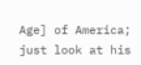Age] of America; just look at his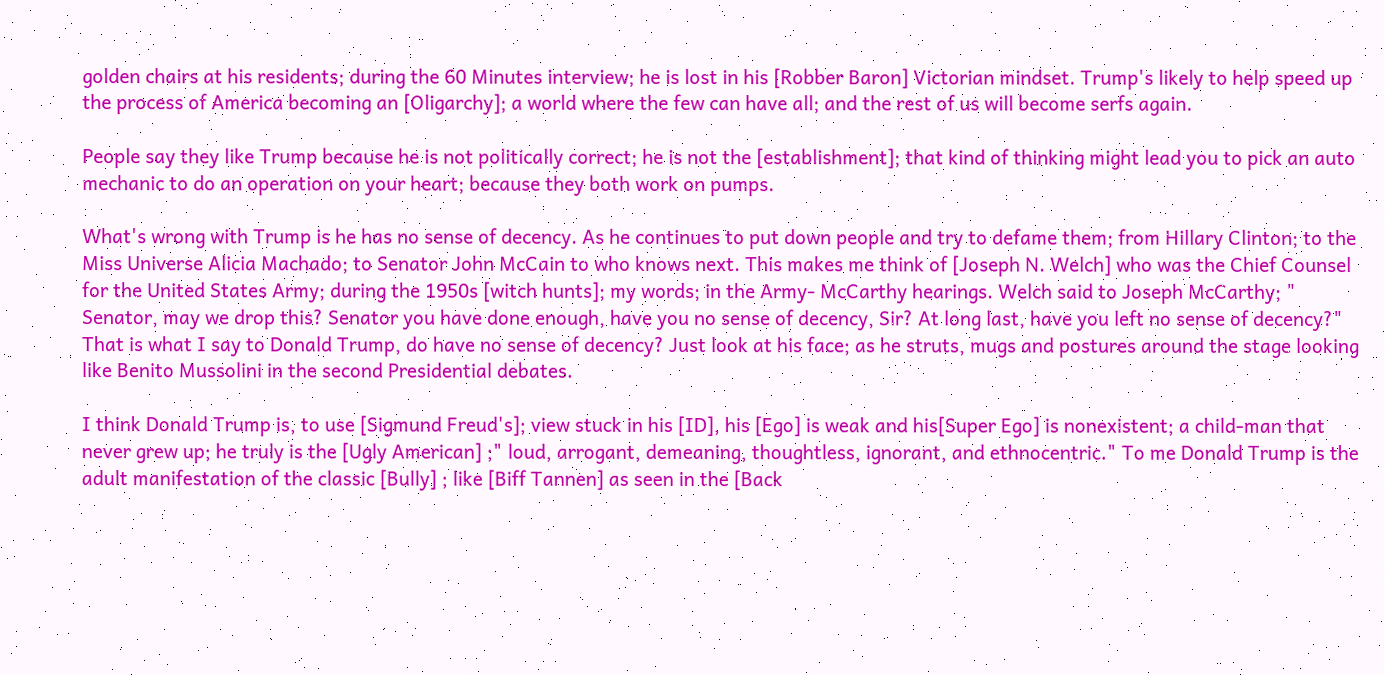golden chairs at his residents; during the 60 Minutes interview; he is lost in his [Robber Baron] Victorian mindset. Trump's likely to help speed up the process of America becoming an [Oligarchy]; a world where the few can have all; and the rest of us will become serfs again.

People say they like Trump because he is not politically correct; he is not the [establishment]; that kind of thinking might lead you to pick an auto mechanic to do an operation on your heart; because they both work on pumps.

What's wrong with Trump is he has no sense of decency. As he continues to put down people and try to defame them; from Hillary Clinton; to the Miss Universe Alicia Machado; to Senator John McCain to who knows next. This makes me think of [Joseph N. Welch] who was the Chief Counsel for the United States Army; during the 1950s [witch hunts]; my words; in the Army- McCarthy hearings. Welch said to Joseph McCarthy; " Senator, may we drop this? Senator you have done enough, have you no sense of decency, Sir? At long last, have you left no sense of decency?" That is what I say to Donald Trump, do have no sense of decency? Just look at his face; as he struts, mugs and postures around the stage looking like Benito Mussolini in the second Presidential debates.

I think Donald Trump is, to use [Sigmund Freud's]; view stuck in his [ID], his [Ego] is weak and his[Super Ego] is nonexistent; a child-man that never grew up; he truly is the [Ugly American] ;" loud, arrogant, demeaning, thoughtless, ignorant, and ethnocentric." To me Donald Trump is the adult manifestation of the classic [Bully] ; like [Biff Tannen] as seen in the [Back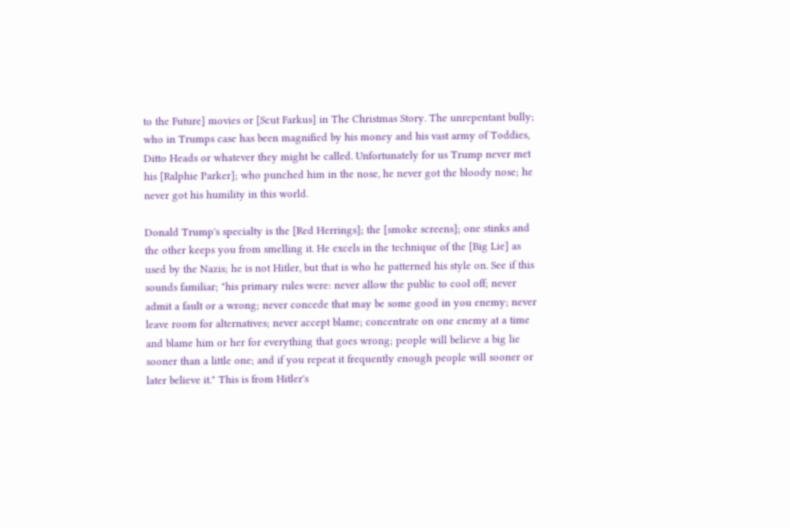to the Future] movies or [Scut Farkus] in The Christmas Story. The unrepentant bully; who in Trumps case has been magnified by his money and his vast army of Toddies, Ditto Heads or whatever they might be called. Unfortunately for us Trump never met his [Ralphie Parker]; who punched him in the nose, he never got the bloody nose; he never got his humility in this world.

Donald Trump's specialty is the [Red Herrings]; the [smoke screens]; one stinks and the other keeps you from smelling it. He excels in the technique of the [Big Lie] as used by the Nazis; he is not Hitler, but that is who he patterned his style on. See if this sounds familiar; "his primary rules were: never allow the public to cool off; never admit a fault or a wrong; never concede that may be some good in you enemy; never leave room for alternatives; never accept blame; concentrate on one enemy at a time and blame him or her for everything that goes wrong; people will believe a big lie sooner than a little one; and if you repeat it frequently enough people will sooner or later believe it." This is from Hitler's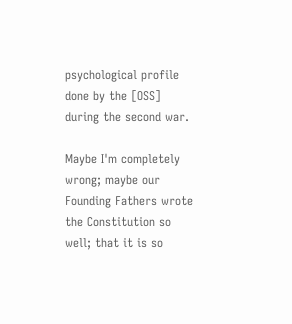psychological profile done by the [OSS] during the second war.

Maybe I'm completely wrong; maybe our Founding Fathers wrote the Constitution so well; that it is so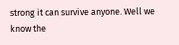strong it can survive anyone. Well we know the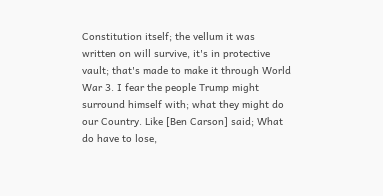Constitution itself; the vellum it was written on will survive, it's in protective vault; that's made to make it through World War 3. I fear the people Trump might surround himself with; what they might do our Country. Like [Ben Carson] said; What do have to lose,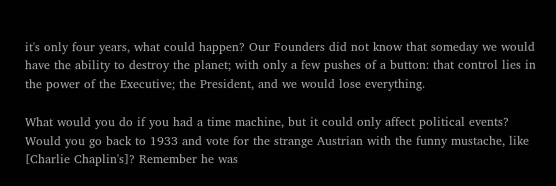it's only four years, what could happen? Our Founders did not know that someday we would have the ability to destroy the planet; with only a few pushes of a button: that control lies in the power of the Executive; the President, and we would lose everything.

What would you do if you had a time machine, but it could only affect political events? Would you go back to 1933 and vote for the strange Austrian with the funny mustache, like [Charlie Chaplin's]? Remember he was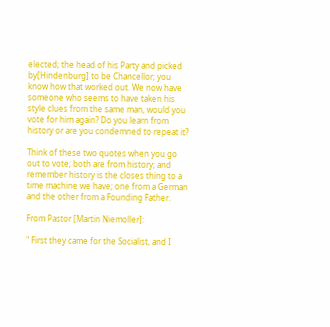elected; the head of his Party and picked by[Hindenburg] to be Chancellor; you know how that worked out. We now have someone who seems to have taken his style clues from the same man, would you vote for him again? Do you learn from history or are you condemned to repeat it?

Think of these two quotes when you go out to vote; both are from history; and remember history is the closes thing to a time machine we have; one from a German and the other from a Founding Father.

From Pastor [Martin Niemoller]:

" First they came for the Socialist, and I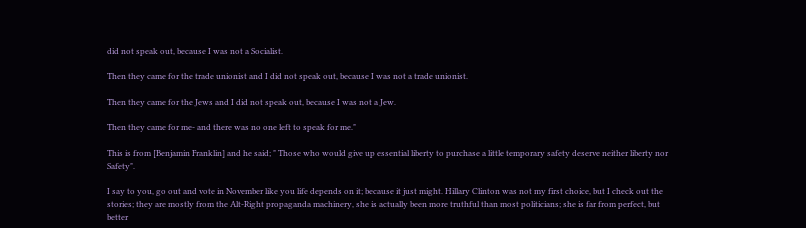did not speak out, because I was not a Socialist.

Then they came for the trade unionist and I did not speak out, because I was not a trade unionist.

Then they came for the Jews and I did not speak out, because I was not a Jew.

Then they came for me- and there was no one left to speak for me."

This is from [Benjamin Franklin] and he said; " Those who would give up essential liberty to purchase a little temporary safety deserve neither liberty nor Safety".

I say to you, go out and vote in November like you life depends on it; because it just might. Hillary Clinton was not my first choice, but I check out the stories; they are mostly from the Alt-Right propaganda machinery, she is actually been more truthful than most politicians; she is far from perfect, but better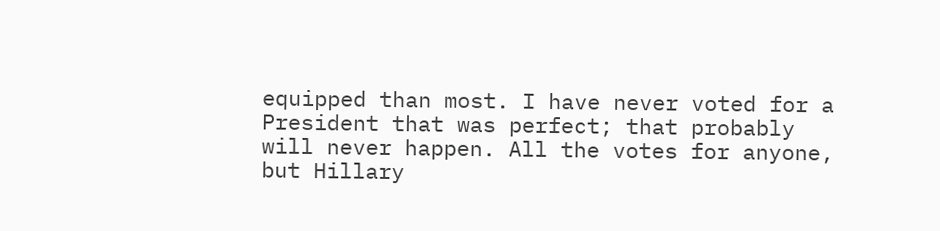equipped than most. I have never voted for a President that was perfect; that probably will never happen. All the votes for anyone, but Hillary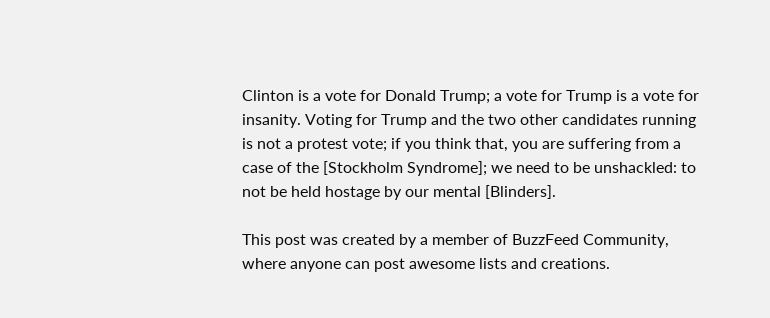Clinton is a vote for Donald Trump; a vote for Trump is a vote for insanity. Voting for Trump and the two other candidates running is not a protest vote; if you think that, you are suffering from a case of the [Stockholm Syndrome]; we need to be unshackled: to not be held hostage by our mental [Blinders].

This post was created by a member of BuzzFeed Community, where anyone can post awesome lists and creations.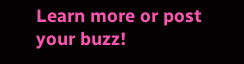Learn more or post your buzz!